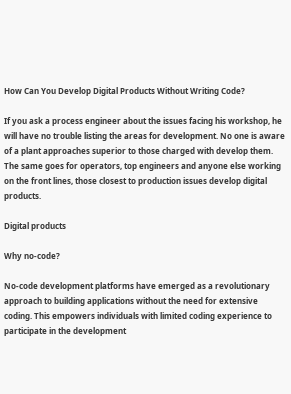How Can You Develop Digital Products Without Writing Code?

If you ask a process engineer about the issues facing his workshop, he will have no trouble listing the areas for development. No one is aware of a plant approaches superior to those charged with develop them. The same goes for operators, top engineers and anyone else working on the front lines, those closest to production issues develop digital products.

Digital products

Why no-code?

No-code development platforms have emerged as a revolutionary approach to building applications without the need for extensive coding. This empowers individuals with limited coding experience to participate in the development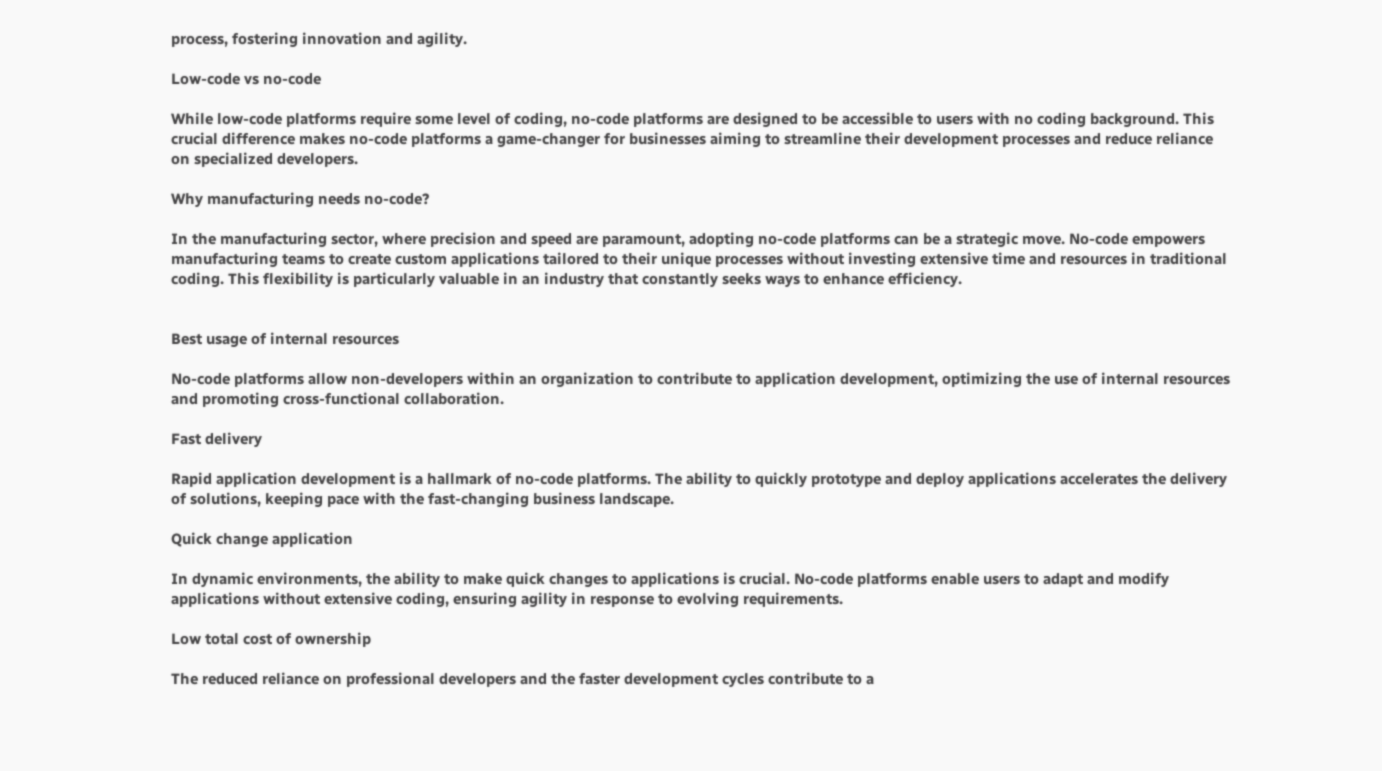process, fostering innovation and agility.

Low-code vs no-code

While low-code platforms require some level of coding, no-code platforms are designed to be accessible to users with no coding background. This crucial difference makes no-code platforms a game-changer for businesses aiming to streamline their development processes and reduce reliance on specialized developers.

Why manufacturing needs no-code?

In the manufacturing sector, where precision and speed are paramount, adopting no-code platforms can be a strategic move. No-code empowers manufacturing teams to create custom applications tailored to their unique processes without investing extensive time and resources in traditional coding. This flexibility is particularly valuable in an industry that constantly seeks ways to enhance efficiency.


Best usage of internal resources

No-code platforms allow non-developers within an organization to contribute to application development, optimizing the use of internal resources and promoting cross-functional collaboration.

Fast delivery

Rapid application development is a hallmark of no-code platforms. The ability to quickly prototype and deploy applications accelerates the delivery of solutions, keeping pace with the fast-changing business landscape.

Quick change application

In dynamic environments, the ability to make quick changes to applications is crucial. No-code platforms enable users to adapt and modify applications without extensive coding, ensuring agility in response to evolving requirements.

Low total cost of ownership

The reduced reliance on professional developers and the faster development cycles contribute to a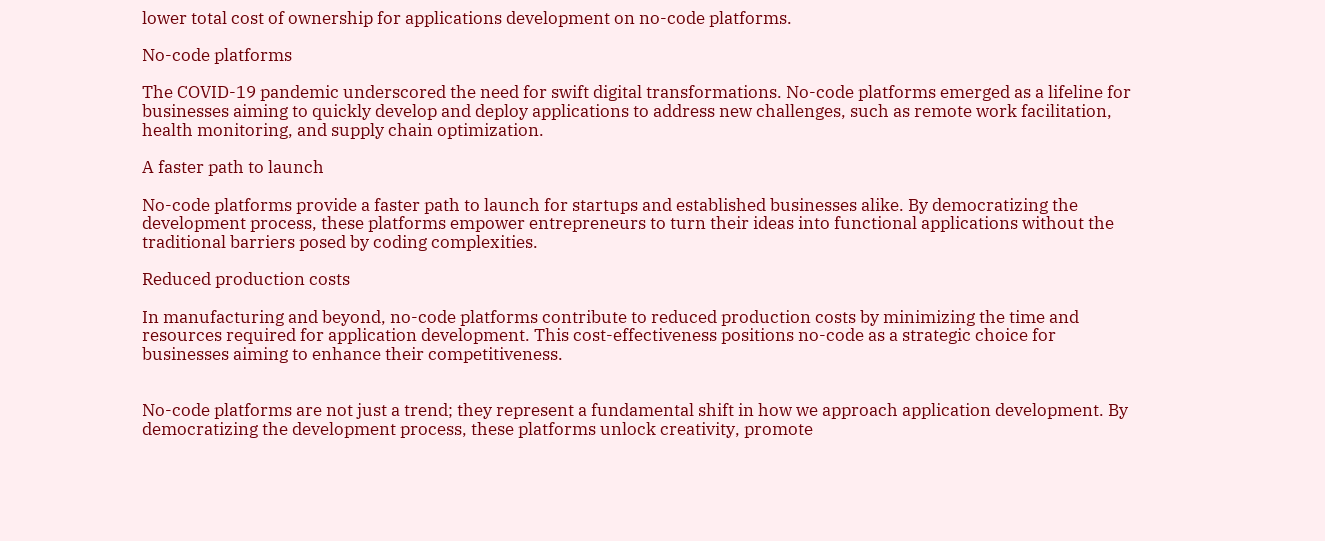lower total cost of ownership for applications development on no-code platforms.

No-code platforms

The COVID-19 pandemic underscored the need for swift digital transformations. No-code platforms emerged as a lifeline for businesses aiming to quickly develop and deploy applications to address new challenges, such as remote work facilitation, health monitoring, and supply chain optimization.

A faster path to launch

No-code platforms provide a faster path to launch for startups and established businesses alike. By democratizing the development process, these platforms empower entrepreneurs to turn their ideas into functional applications without the traditional barriers posed by coding complexities.

Reduced production costs

In manufacturing and beyond, no-code platforms contribute to reduced production costs by minimizing the time and resources required for application development. This cost-effectiveness positions no-code as a strategic choice for businesses aiming to enhance their competitiveness.


No-code platforms are not just a trend; they represent a fundamental shift in how we approach application development. By democratizing the development process, these platforms unlock creativity, promote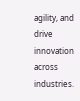agility, and drive innovation across industries.